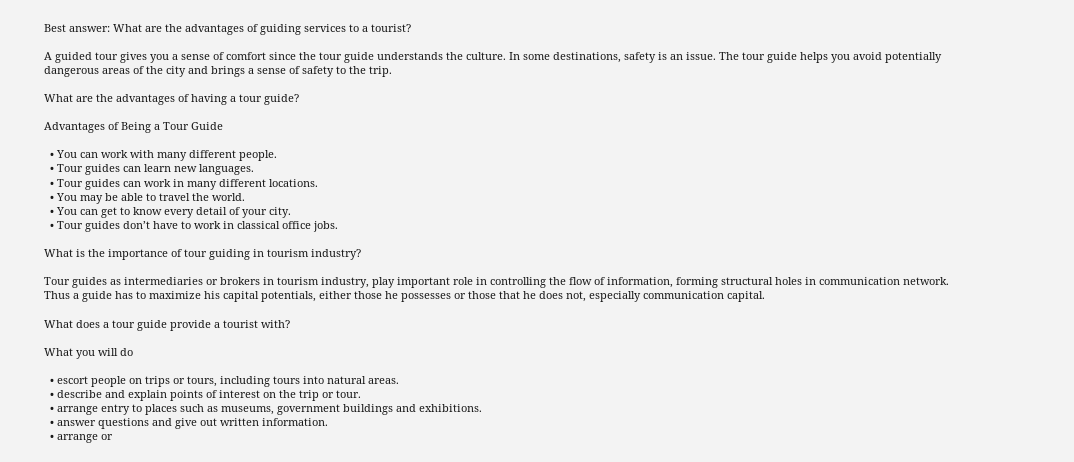Best answer: What are the advantages of guiding services to a tourist?

A guided tour gives you a sense of comfort since the tour guide understands the culture. In some destinations, safety is an issue. The tour guide helps you avoid potentially dangerous areas of the city and brings a sense of safety to the trip.

What are the advantages of having a tour guide?

Advantages of Being a Tour Guide

  • You can work with many different people.
  • Tour guides can learn new languages.
  • Tour guides can work in many different locations.
  • You may be able to travel the world.
  • You can get to know every detail of your city.
  • Tour guides don’t have to work in classical office jobs.

What is the importance of tour guiding in tourism industry?

Tour guides as intermediaries or brokers in tourism industry, play important role in controlling the flow of information, forming structural holes in communication network. Thus a guide has to maximize his capital potentials, either those he possesses or those that he does not, especially communication capital.

What does a tour guide provide a tourist with?

What you will do

  • escort people on trips or tours, including tours into natural areas.
  • describe and explain points of interest on the trip or tour.
  • arrange entry to places such as museums, government buildings and exhibitions.
  • answer questions and give out written information.
  • arrange or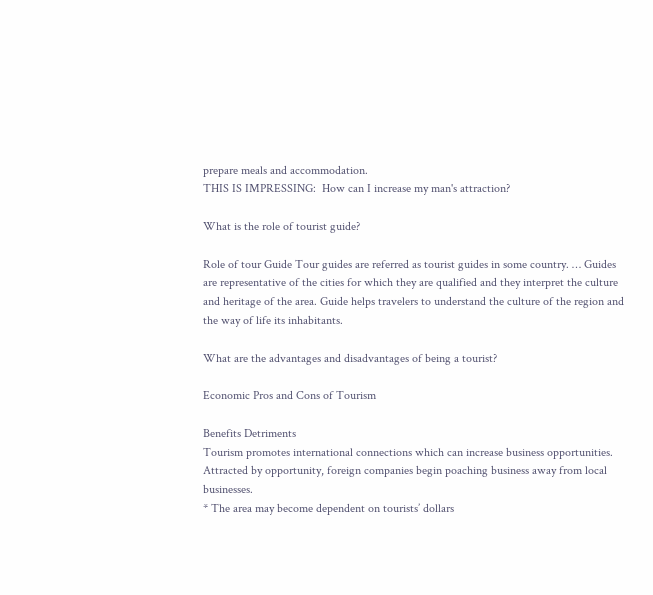prepare meals and accommodation.
THIS IS IMPRESSING:  How can I increase my man's attraction?

What is the role of tourist guide?

Role of tour Guide Tour guides are referred as tourist guides in some country. … Guides are representative of the cities for which they are qualified and they interpret the culture and heritage of the area. Guide helps travelers to understand the culture of the region and the way of life its inhabitants.

What are the advantages and disadvantages of being a tourist?

Economic Pros and Cons of Tourism

Benefits Detriments
Tourism promotes international connections which can increase business opportunities. Attracted by opportunity, foreign companies begin poaching business away from local businesses.
* The area may become dependent on tourists’ dollars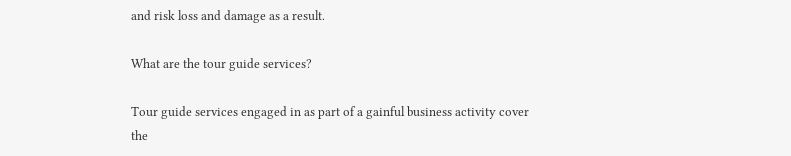and risk loss and damage as a result.

What are the tour guide services?

Tour guide services engaged in as part of a gainful business activity cover the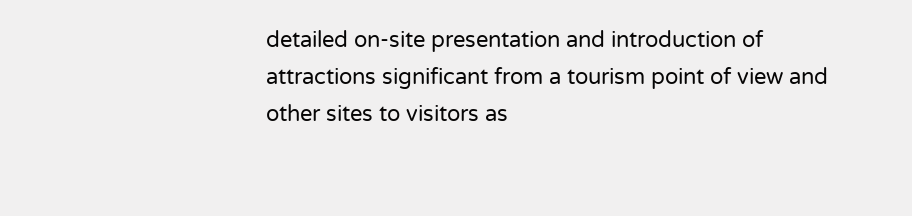detailed on-site presentation and introduction of attractions significant from a tourism point of view and other sites to visitors as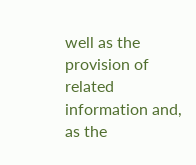well as the provision of related information and, as the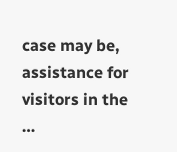case may be, assistance for visitors in the …